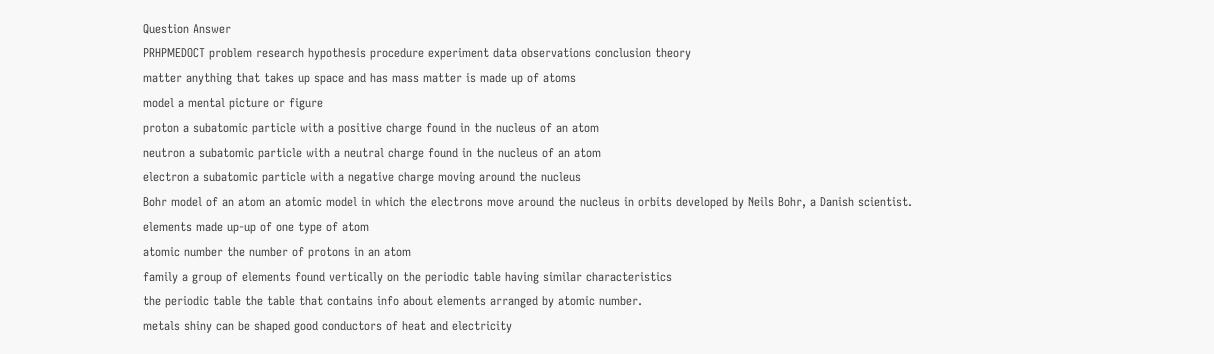Question Answer
PRHPMEDOCT problem research hypothesis procedure experiment data observations conclusion theory
matter anything that takes up space and has mass matter is made up of atoms
model a mental picture or figure
proton a subatomic particle with a positive charge found in the nucleus of an atom
neutron a subatomic particle with a neutral charge found in the nucleus of an atom
electron a subatomic particle with a negative charge moving around the nucleus
Bohr model of an atom an atomic model in which the electrons move around the nucleus in orbits developed by Neils Bohr, a Danish scientist.
elements made up-up of one type of atom
atomic number the number of protons in an atom
family a group of elements found vertically on the periodic table having similar characteristics
the periodic table the table that contains info about elements arranged by atomic number.
metals shiny can be shaped good conductors of heat and electricity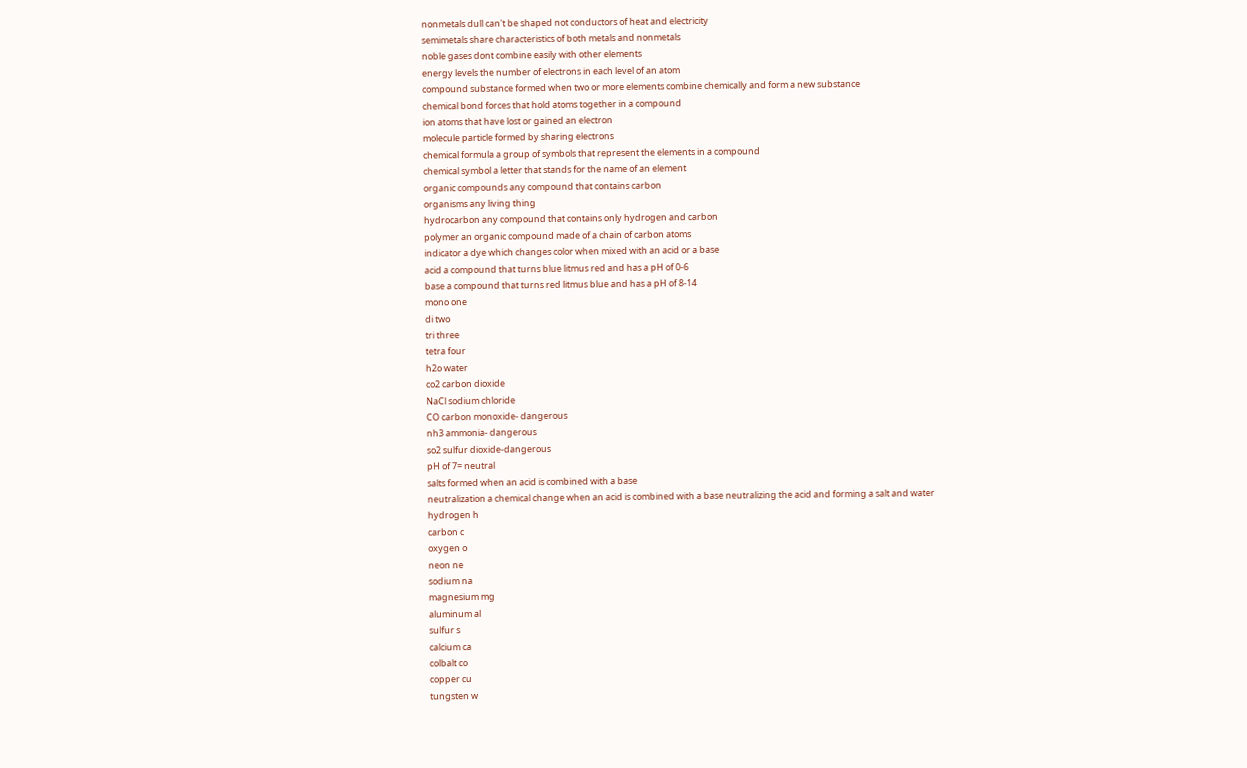nonmetals dull can't be shaped not conductors of heat and electricity
semimetals share characteristics of both metals and nonmetals
noble gases dont combine easily with other elements
energy levels the number of electrons in each level of an atom
compound substance formed when two or more elements combine chemically and form a new substance
chemical bond forces that hold atoms together in a compound
ion atoms that have lost or gained an electron
molecule particle formed by sharing electrons
chemical formula a group of symbols that represent the elements in a compound
chemical symbol a letter that stands for the name of an element
organic compounds any compound that contains carbon
organisms any living thing
hydrocarbon any compound that contains only hydrogen and carbon
polymer an organic compound made of a chain of carbon atoms
indicator a dye which changes color when mixed with an acid or a base
acid a compound that turns blue litmus red and has a pH of 0-6
base a compound that turns red litmus blue and has a pH of 8-14
mono one
di two
tri three
tetra four
h2o water
co2 carbon dioxide
NaCl sodium chloride
CO carbon monoxide- dangerous
nh3 ammonia- dangerous
so2 sulfur dioxide-dangerous
pH of 7= neutral
salts formed when an acid is combined with a base
neutralization a chemical change when an acid is combined with a base neutralizing the acid and forming a salt and water
hydrogen h
carbon c
oxygen o
neon ne
sodium na
magnesium mg
aluminum al
sulfur s
calcium ca
colbalt co
copper cu
tungsten w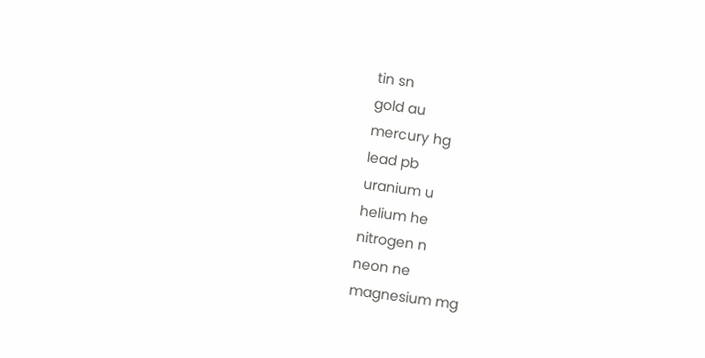tin sn
gold au
mercury hg
lead pb
uranium u
helium he
nitrogen n
neon ne
magnesium mg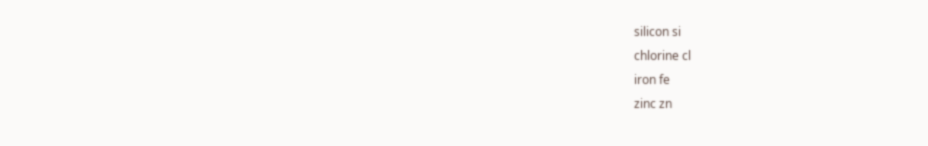silicon si
chlorine cl
iron fe
zinc zn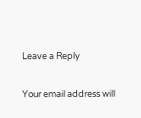Leave a Reply

Your email address will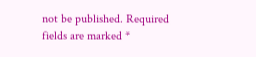not be published. Required fields are marked *